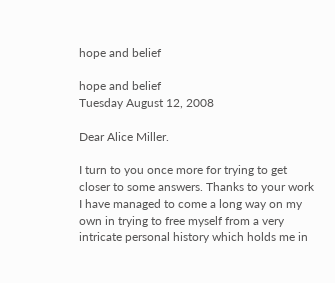hope and belief

hope and belief
Tuesday August 12, 2008

Dear Alice Miller.

I turn to you once more for trying to get closer to some answers. Thanks to your work I have managed to come a long way on my own in trying to free myself from a very intricate personal history which holds me in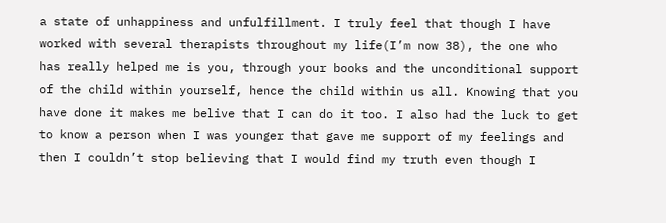a state of unhappiness and unfulfillment. I truly feel that though I have worked with several therapists throughout my life(I’m now 38), the one who has really helped me is you, through your books and the unconditional support of the child within yourself, hence the child within us all. Knowing that you have done it makes me belive that I can do it too. I also had the luck to get to know a person when I was younger that gave me support of my feelings and then I couldn’t stop believing that I would find my truth even though I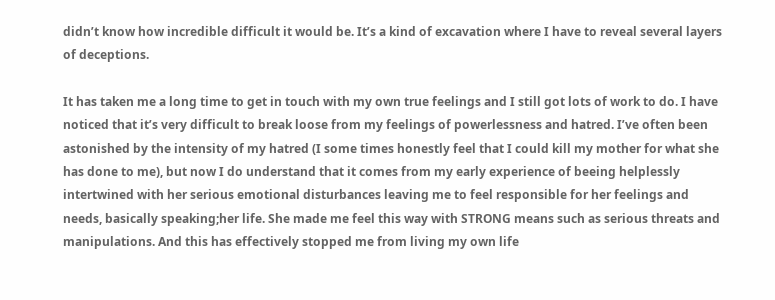didn’t know how incredible difficult it would be. It’s a kind of excavation where I have to reveal several layers of deceptions.

It has taken me a long time to get in touch with my own true feelings and I still got lots of work to do. I have noticed that it’s very difficult to break loose from my feelings of powerlessness and hatred. I’ve often been astonished by the intensity of my hatred (I some times honestly feel that I could kill my mother for what she has done to me), but now I do understand that it comes from my early experience of beeing helplessly intertwined with her serious emotional disturbances leaving me to feel responsible for her feelings and needs, basically speaking;her life. She made me feel this way with STRONG means such as serious threats and manipulations. And this has effectively stopped me from living my own life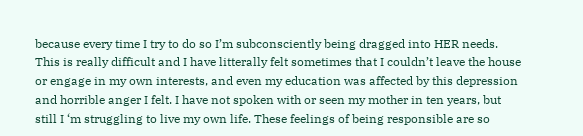because every time I try to do so I’m subconsciently being dragged into HER needs. This is really difficult and I have litterally felt sometimes that I couldn’t leave the house or engage in my own interests, and even my education was affected by this depression and horrible anger I felt. I have not spoken with or seen my mother in ten years, but still I ‘m struggling to live my own life. These feelings of being responsible are so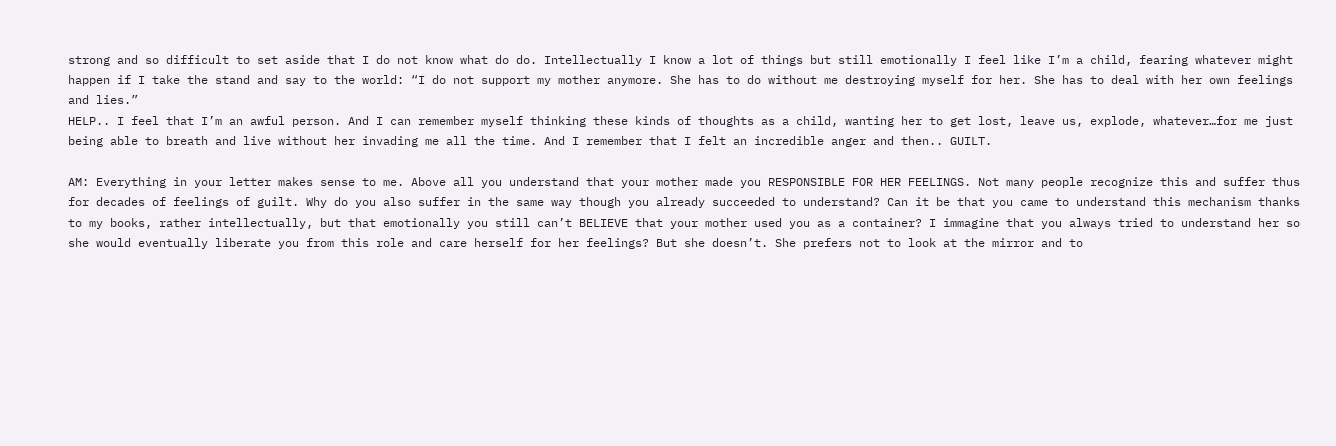strong and so difficult to set aside that I do not know what do do. Intellectually I know a lot of things but still emotionally I feel like I’m a child, fearing whatever might happen if I take the stand and say to the world: “I do not support my mother anymore. She has to do without me destroying myself for her. She has to deal with her own feelings and lies.”
HELP.. I feel that I’m an awful person. And I can remember myself thinking these kinds of thoughts as a child, wanting her to get lost, leave us, explode, whatever…for me just being able to breath and live without her invading me all the time. And I remember that I felt an incredible anger and then.. GUILT.

AM: Everything in your letter makes sense to me. Above all you understand that your mother made you RESPONSIBLE FOR HER FEELINGS. Not many people recognize this and suffer thus for decades of feelings of guilt. Why do you also suffer in the same way though you already succeeded to understand? Can it be that you came to understand this mechanism thanks to my books, rather intellectually, but that emotionally you still can’t BELIEVE that your mother used you as a container? I immagine that you always tried to understand her so she would eventually liberate you from this role and care herself for her feelings? But she doesn’t. She prefers not to look at the mirror and to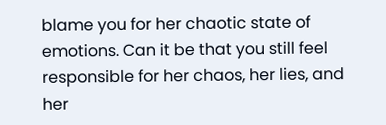blame you for her chaotic state of emotions. Can it be that you still feel responsible for her chaos, her lies, and her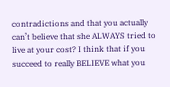contradictions and that you actually can’t believe that she ALWAYS tried to live at your cost? I think that if you succeed to really BELIEVE what you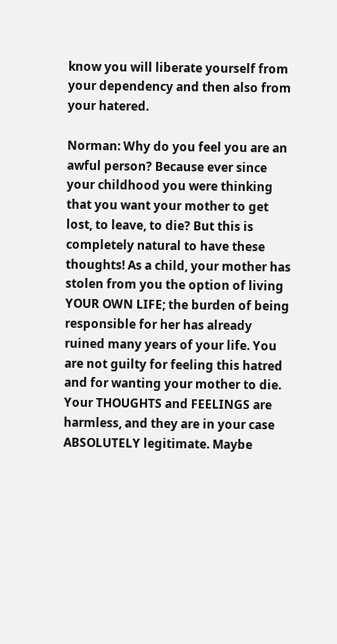know you will liberate yourself from your dependency and then also from your hatered.

Norman: Why do you feel you are an awful person? Because ever since your childhood you were thinking that you want your mother to get lost, to leave, to die? But this is completely natural to have these thoughts! As a child, your mother has stolen from you the option of living YOUR OWN LIFE; the burden of being responsible for her has already ruined many years of your life. You are not guilty for feeling this hatred and for wanting your mother to die. Your THOUGHTS and FEELINGS are harmless, and they are in your case ABSOLUTELY legitimate. Maybe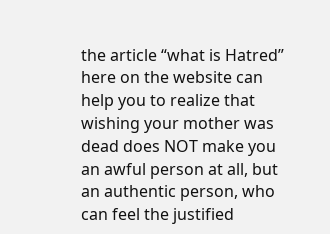the article “what is Hatred” here on the website can help you to realize that wishing your mother was dead does NOT make you an awful person at all, but an authentic person, who can feel the justified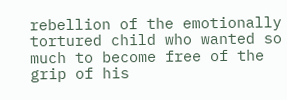rebellion of the emotionally tortured child who wanted so much to become free of the grip of his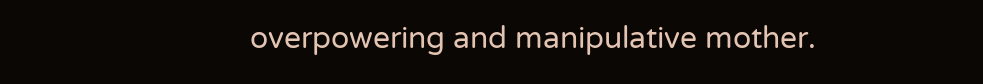overpowering and manipulative mother.